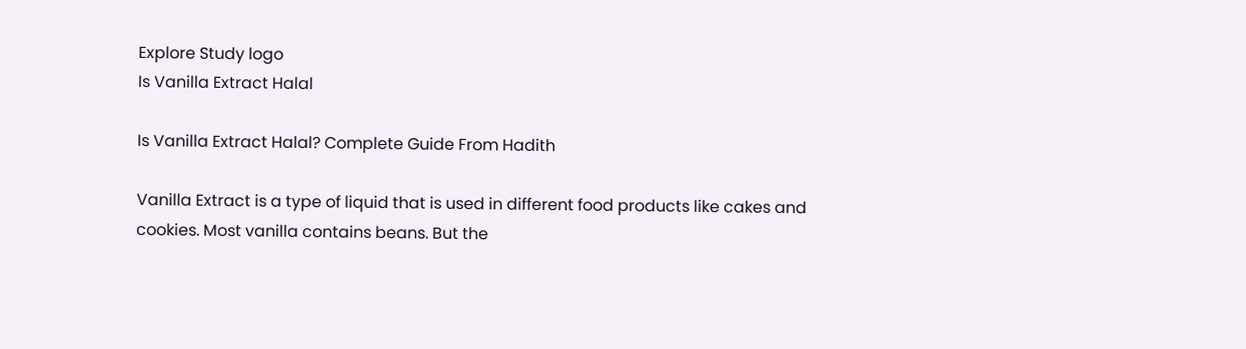Explore Study logo
Is Vanilla Extract Halal

Is Vanilla Extract Halal? Complete Guide From Hadith

Vanilla Extract is a type of liquid that is used in different food products like cakes and cookies. Most vanilla contains beans. But the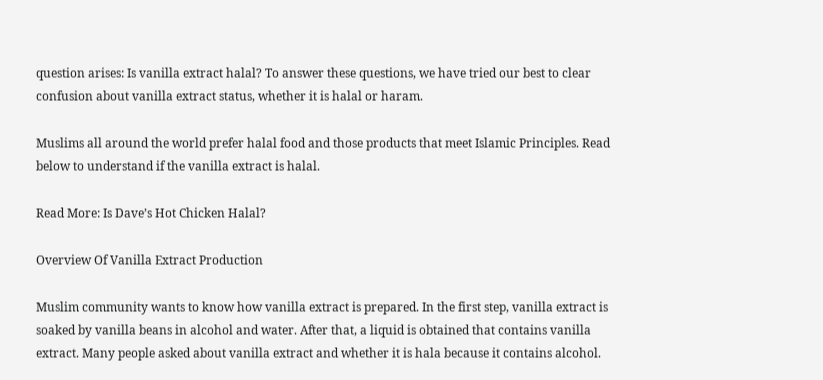question arises: Is vanilla extract halal? To answer these questions, we have tried our best to clear confusion about vanilla extract status, whether it is halal or haram.

Muslims all around the world prefer halal food and those products that meet Islamic Principles. Read below to understand if the vanilla extract is halal.

Read More: Is Dave’s Hot Chicken Halal?

Overview Of Vanilla Extract Production

Muslim community wants to know how vanilla extract is prepared. In the first step, vanilla extract is soaked by vanilla beans in alcohol and water. After that, a liquid is obtained that contains vanilla extract. Many people asked about vanilla extract and whether it is hala because it contains alcohol.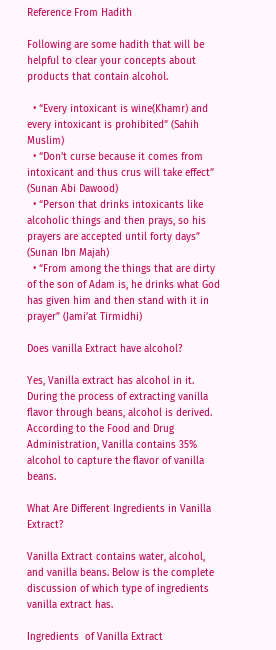Reference From Hadith

Following are some hadith that will be helpful to clear your concepts about products that contain alcohol.

  • “Every intoxicant is wine(Khamr) and every intoxicant is prohibited” (Sahih Muslim)
  • “Don’t curse because it comes from intoxicant and thus crus will take effect” (Sunan Abi Dawood)
  • “Person that drinks intoxicants like alcoholic things and then prays, so his prayers are accepted until forty days” (Sunan Ibn Majah)
  • “From among the things that are dirty of the son of Adam is, he drinks what God has given him and then stand with it in prayer” (Jami’at Tirmidhi)

Does vanilla Extract have alcohol?

Yes, Vanilla extract has alcohol in it. During the process of extracting vanilla flavor through beans, alcohol is derived. According to the Food and Drug Administration, Vanilla contains 35% alcohol to capture the flavor of vanilla beans.

What Are Different Ingredients in Vanilla Extract?

Vanilla Extract contains water, alcohol, and vanilla beans. Below is the complete discussion of which type of ingredients vanilla extract has.

Ingredients  of Vanilla Extract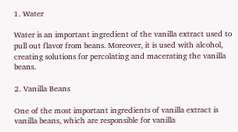1. Water

Water is an important ingredient of the vanilla extract used to pull out flavor from beans. Moreover, it is used with alcohol, creating solutions for percolating and macerating the vanilla beans.

2. Vanilla Beans

One of the most important ingredients of vanilla extract is vanilla beans, which are responsible for vanilla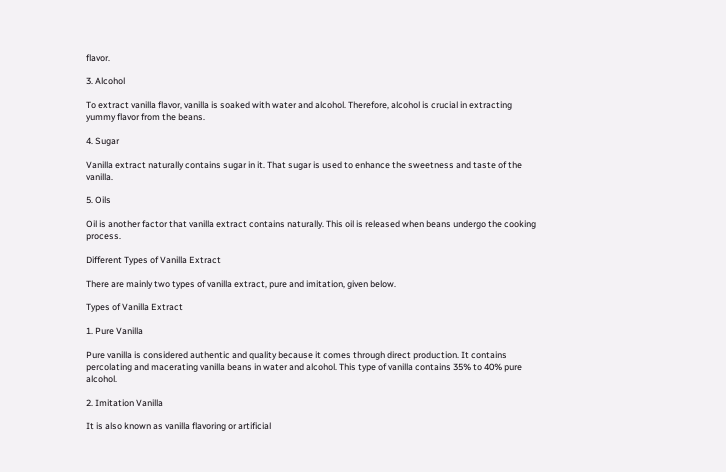flavor.

3. Alcohol

To extract vanilla flavor, vanilla is soaked with water and alcohol. Therefore, alcohol is crucial in extracting yummy flavor from the beans.

4. Sugar

Vanilla extract naturally contains sugar in it. That sugar is used to enhance the sweetness and taste of the vanilla.

5. Oils

Oil is another factor that vanilla extract contains naturally. This oil is released when beans undergo the cooking process.

Different Types of Vanilla Extract

There are mainly two types of vanilla extract, pure and imitation, given below.

Types of Vanilla Extract

1. Pure Vanilla

Pure vanilla is considered authentic and quality because it comes through direct production. It contains percolating and macerating vanilla beans in water and alcohol. This type of vanilla contains 35% to 40% pure alcohol.

2. Imitation Vanilla

It is also known as vanilla flavoring or artificial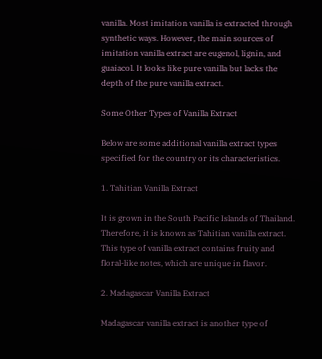vanilla. Most imitation vanilla is extracted through synthetic ways. However, the main sources of imitation vanilla extract are eugenol, lignin, and guaiacol. It looks like pure vanilla but lacks the depth of the pure vanilla extract.

Some Other Types of Vanilla Extract

Below are some additional vanilla extract types specified for the country or its characteristics.

1. Tahitian Vanilla Extract

It is grown in the South Pacific Islands of Thailand. Therefore, it is known as Tahitian vanilla extract. This type of vanilla extract contains fruity and floral-like notes, which are unique in flavor.

2. Madagascar Vanilla Extract

Madagascar vanilla extract is another type of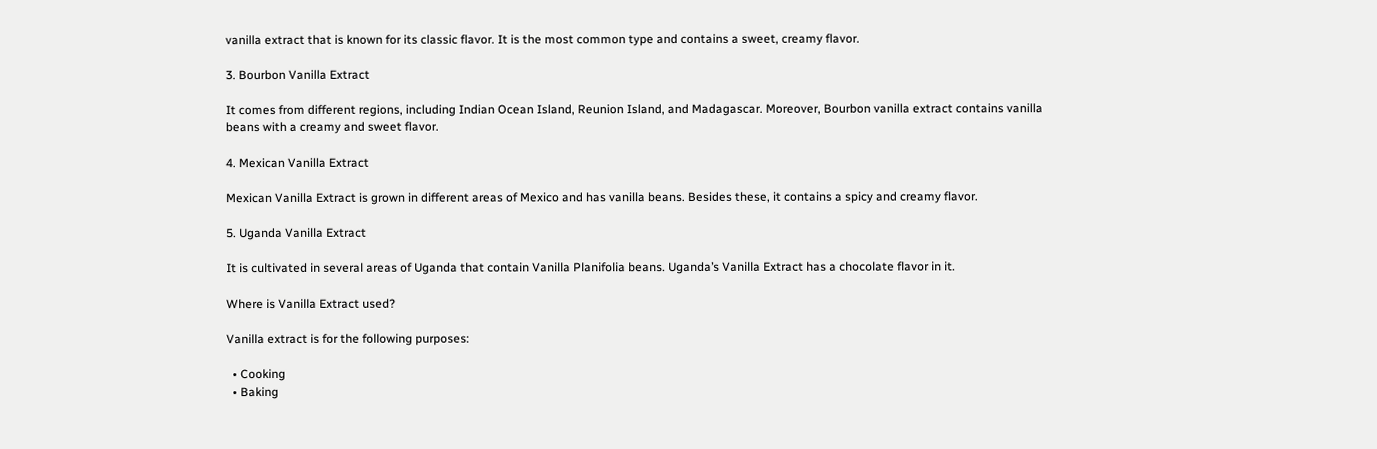vanilla extract that is known for its classic flavor. It is the most common type and contains a sweet, creamy flavor.

3. Bourbon Vanilla Extract

It comes from different regions, including Indian Ocean Island, Reunion Island, and Madagascar. Moreover, Bourbon vanilla extract contains vanilla beans with a creamy and sweet flavor.

4. Mexican Vanilla Extract

Mexican Vanilla Extract is grown in different areas of Mexico and has vanilla beans. Besides these, it contains a spicy and creamy flavor.

5. Uganda Vanilla Extract

It is cultivated in several areas of Uganda that contain Vanilla Planifolia beans. Uganda’s Vanilla Extract has a chocolate flavor in it.

Where is Vanilla Extract used?

Vanilla extract is for the following purposes:

  • Cooking
  • Baking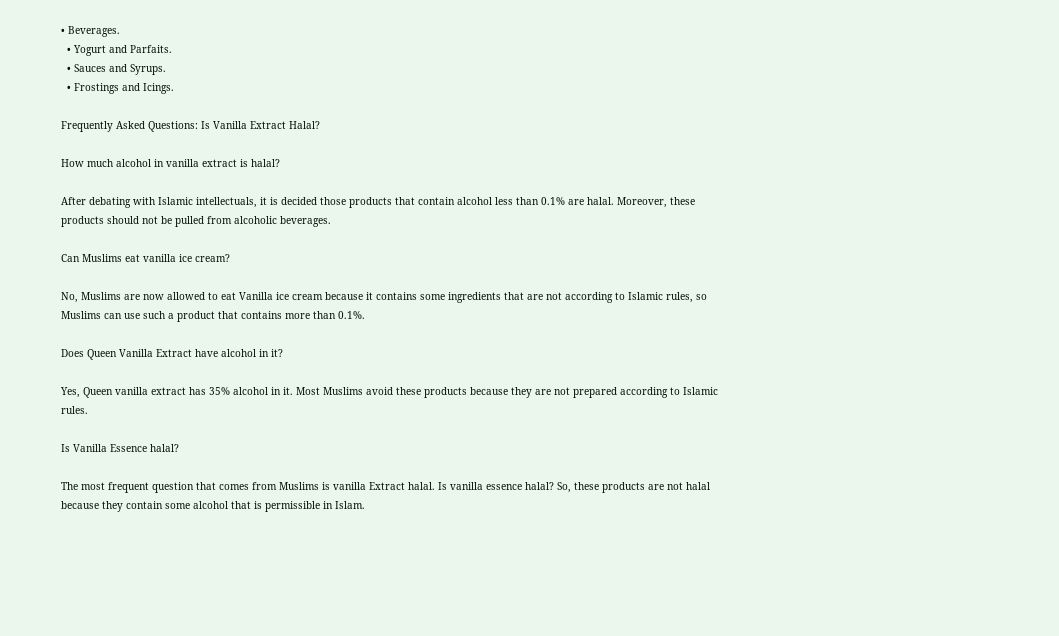• Beverages.
  • Yogurt and Parfaits.
  • Sauces and Syrups.
  • Frostings and Icings.

Frequently Asked Questions: Is Vanilla Extract Halal?

How much alcohol in vanilla extract is halal?

After debating with Islamic intellectuals, it is decided those products that contain alcohol less than 0.1% are halal. Moreover, these products should not be pulled from alcoholic beverages.

Can Muslims eat vanilla ice cream?

No, Muslims are now allowed to eat Vanilla ice cream because it contains some ingredients that are not according to Islamic rules, so Muslims can use such a product that contains more than 0.1%.

Does Queen Vanilla Extract have alcohol in it?

Yes, Queen vanilla extract has 35% alcohol in it. Most Muslims avoid these products because they are not prepared according to Islamic rules.

Is Vanilla Essence halal?

The most frequent question that comes from Muslims is vanilla Extract halal. Is vanilla essence halal? So, these products are not halal because they contain some alcohol that is permissible in Islam.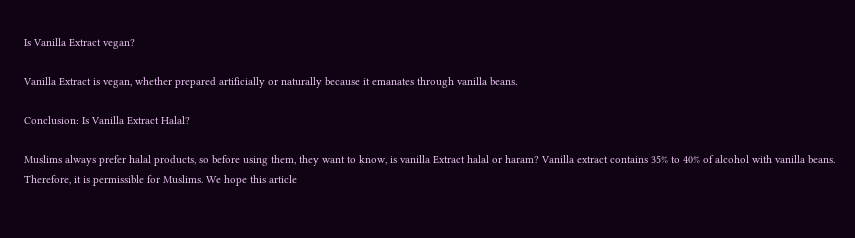Is Vanilla Extract vegan?

Vanilla Extract is vegan, whether prepared artificially or naturally because it emanates through vanilla beans.

Conclusion: Is Vanilla Extract Halal?

Muslims always prefer halal products, so before using them, they want to know, is vanilla Extract halal or haram? Vanilla extract contains 35% to 40% of alcohol with vanilla beans. Therefore, it is permissible for Muslims. We hope this article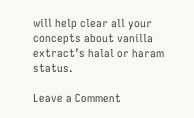will help clear all your concepts about vanilla extract’s halal or haram status.

Leave a Comment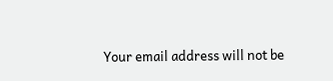Your email address will not be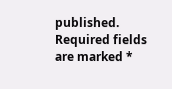published. Required fields are marked *